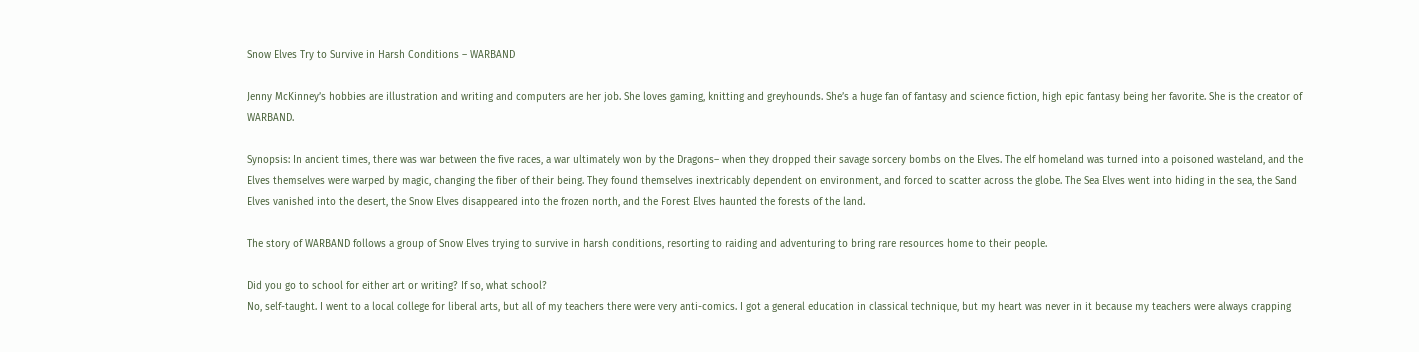Snow Elves Try to Survive in Harsh Conditions – WARBAND

Jenny McKinney’s hobbies are illustration and writing and computers are her job. She loves gaming, knitting and greyhounds. She’s a huge fan of fantasy and science fiction, high epic fantasy being her favorite. She is the creator of WARBAND.

Synopsis: In ancient times, there was war between the five races, a war ultimately won by the Dragons– when they dropped their savage sorcery bombs on the Elves. The elf homeland was turned into a poisoned wasteland, and the Elves themselves were warped by magic, changing the fiber of their being. They found themselves inextricably dependent on environment, and forced to scatter across the globe. The Sea Elves went into hiding in the sea, the Sand Elves vanished into the desert, the Snow Elves disappeared into the frozen north, and the Forest Elves haunted the forests of the land.

The story of WARBAND follows a group of Snow Elves trying to survive in harsh conditions, resorting to raiding and adventuring to bring rare resources home to their people.

Did you go to school for either art or writing? If so, what school?
No, self-taught. I went to a local college for liberal arts, but all of my teachers there were very anti-comics. I got a general education in classical technique, but my heart was never in it because my teachers were always crapping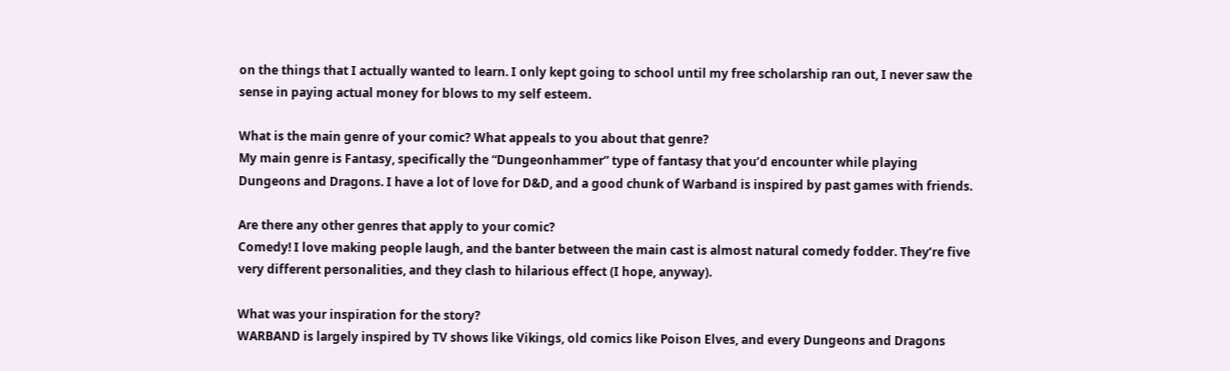on the things that I actually wanted to learn. I only kept going to school until my free scholarship ran out, I never saw the sense in paying actual money for blows to my self esteem.

What is the main genre of your comic? What appeals to you about that genre?
My main genre is Fantasy, specifically the “Dungeonhammer” type of fantasy that you’d encounter while playing Dungeons and Dragons. I have a lot of love for D&D, and a good chunk of Warband is inspired by past games with friends.

Are there any other genres that apply to your comic?
Comedy! I love making people laugh, and the banter between the main cast is almost natural comedy fodder. They’re five very different personalities, and they clash to hilarious effect (I hope, anyway).

What was your inspiration for the story?
WARBAND is largely inspired by TV shows like Vikings, old comics like Poison Elves, and every Dungeons and Dragons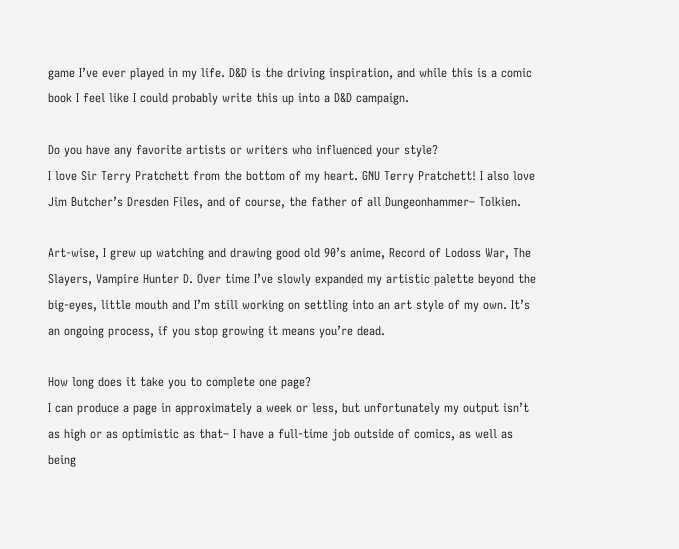game I’ve ever played in my life. D&D is the driving inspiration, and while this is a comic book I feel like I could probably write this up into a D&D campaign.

Do you have any favorite artists or writers who influenced your style?
I love Sir Terry Pratchett from the bottom of my heart. GNU Terry Pratchett! I also love Jim Butcher’s Dresden Files, and of course, the father of all Dungeonhammer– Tolkien.

Art-wise, I grew up watching and drawing good old 90’s anime, Record of Lodoss War, The Slayers, Vampire Hunter D. Over time I’ve slowly expanded my artistic palette beyond the big-eyes, little mouth and I’m still working on settling into an art style of my own. It’s an ongoing process, if you stop growing it means you’re dead.

How long does it take you to complete one page?
I can produce a page in approximately a week or less, but unfortunately my output isn’t as high or as optimistic as that– I have a full-time job outside of comics, as well as being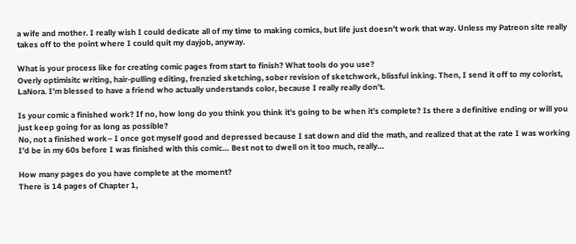a wife and mother. I really wish I could dedicate all of my time to making comics, but life just doesn’t work that way. Unless my Patreon site really takes off to the point where I could quit my dayjob, anyway.

What is your process like for creating comic pages from start to finish? What tools do you use?
Overly optimisitc writing, hair-pulling editing, frenzied sketching, sober revision of sketchwork, blissful inking. Then, I send it off to my colorist, LaNora. I’m blessed to have a friend who actually understands color, because I really really don’t.

Is your comic a finished work? If no, how long do you think you think it’s going to be when it’s complete? Is there a definitive ending or will you just keep going for as long as possible?
No, not a finished work– I once got myself good and depressed because I sat down and did the math, and realized that at the rate I was working I’d be in my 60s before I was finished with this comic… Best not to dwell on it too much, really…

How many pages do you have complete at the moment?
There is 14 pages of Chapter 1,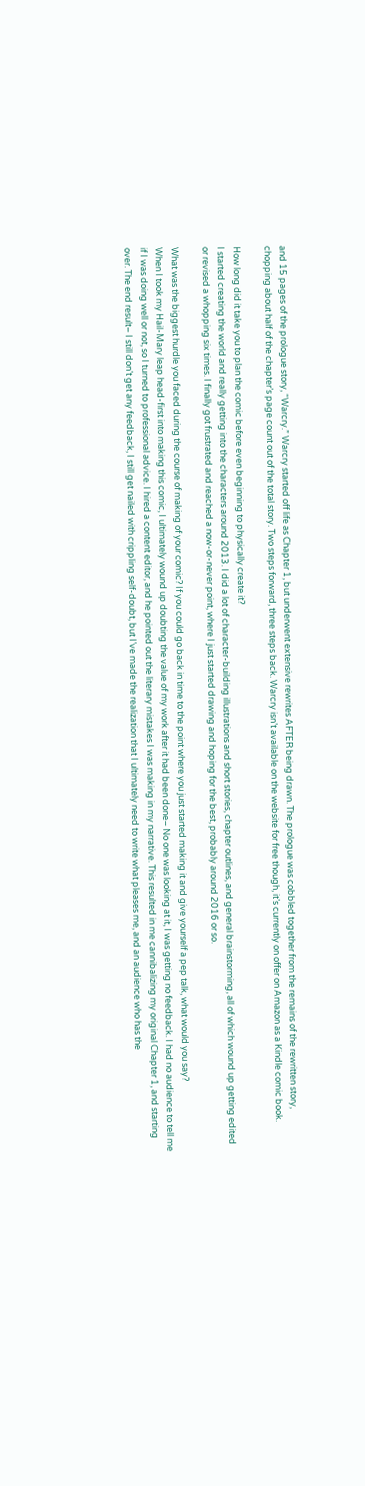and 15 pages of the prologue story, “Warcry.” Warcry started off life as Chapter 1, but underwent extensive rewrites AFTER being drawn. The prologue was cobbled together from the remains of the rewritten story, chopping about half of the chapter’s page count out of the total story. Two steps forward, three steps back. Warcry isn’t available on the website for free though, it’s currently on offer on Amazon as a Kindle comic book.

How long did it take you to plan the comic before even beginning to physically create it?
I started creating the world and really getting into the characters around 2013. I did a lot of character-building illustrations and short stories, chapter outlines, and general brainstorming, all of which wound up getting edited or revised a whopping six times. I finally got frustrated and reached a now-or-never point, where I just started drawing and hoping for the best, probably around 2016 or so.

What was the biggest hurdle you faced during the course of making of your comic? If you could go back in time to the point where you just started making it and give yourself a pep talk, what would you say?
When I took my Hail-Mary leap head-first into making this comic, I ultimately wound up doubting the value of my work after it had been done– No one was looking at it, I was getting no feedback. I had no audience to tell me if I was doing well or not, so I turned to professional advice. I hired a content editor, and he pointed out the literary mistakes I was making in my narrative. This resulted in me cannibalizing my original Chapter 1, and starting over. The end result– I still don’t get any feedback, I still get nailed with crippling self-doubt, but I’ve made the realization that I ultimately need to write what pleases me, and an audience who has the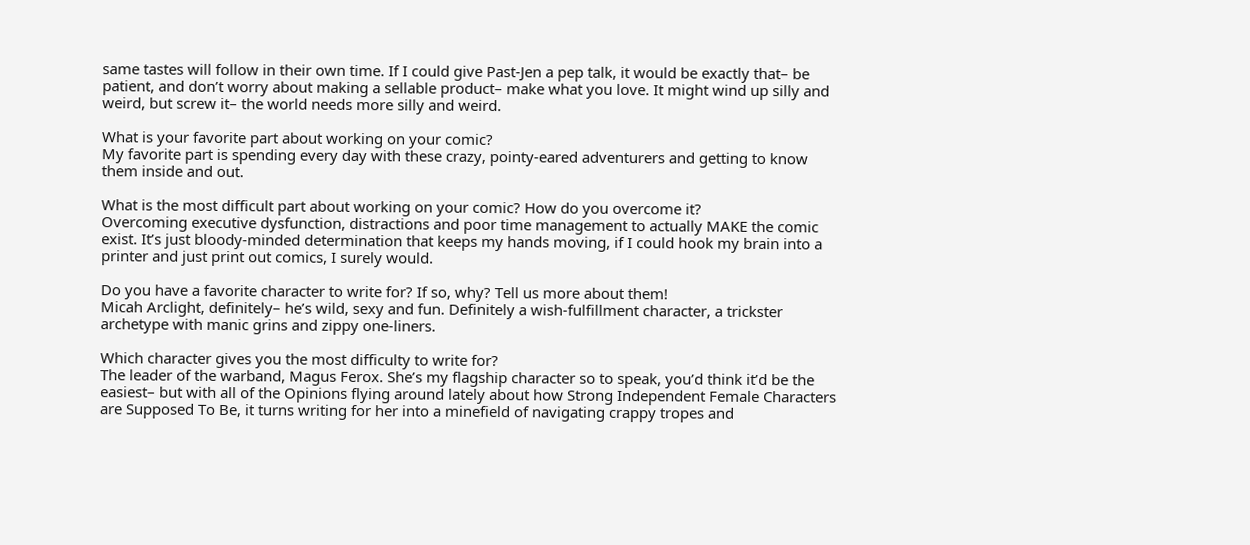same tastes will follow in their own time. If I could give Past-Jen a pep talk, it would be exactly that– be patient, and don’t worry about making a sellable product– make what you love. It might wind up silly and weird, but screw it– the world needs more silly and weird.

What is your favorite part about working on your comic?
My favorite part is spending every day with these crazy, pointy-eared adventurers and getting to know them inside and out.

What is the most difficult part about working on your comic? How do you overcome it?
Overcoming executive dysfunction, distractions and poor time management to actually MAKE the comic exist. It’s just bloody-minded determination that keeps my hands moving, if I could hook my brain into a printer and just print out comics, I surely would.

Do you have a favorite character to write for? If so, why? Tell us more about them!
Micah Arclight, definitely– he’s wild, sexy and fun. Definitely a wish-fulfillment character, a trickster archetype with manic grins and zippy one-liners.

Which character gives you the most difficulty to write for?
The leader of the warband, Magus Ferox. She’s my flagship character so to speak, you’d think it’d be the easiest– but with all of the Opinions flying around lately about how Strong Independent Female Characters are Supposed To Be, it turns writing for her into a minefield of navigating crappy tropes and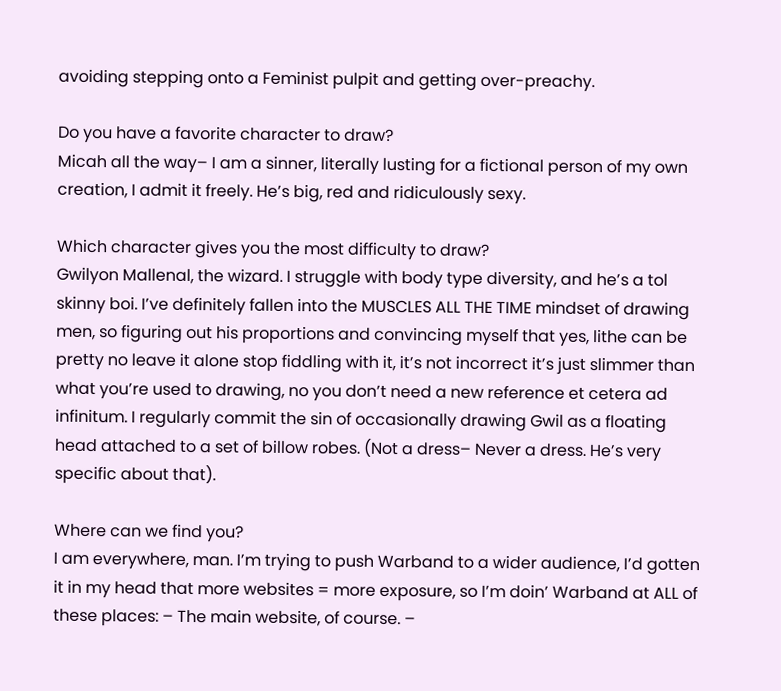avoiding stepping onto a Feminist pulpit and getting over-preachy.

Do you have a favorite character to draw?
Micah all the way– I am a sinner, literally lusting for a fictional person of my own creation, I admit it freely. He’s big, red and ridiculously sexy.

Which character gives you the most difficulty to draw?
Gwilyon Mallenal, the wizard. I struggle with body type diversity, and he’s a tol skinny boi. I’ve definitely fallen into the MUSCLES ALL THE TIME mindset of drawing men, so figuring out his proportions and convincing myself that yes, lithe can be pretty no leave it alone stop fiddling with it, it’s not incorrect it’s just slimmer than what you’re used to drawing, no you don’t need a new reference et cetera ad infinitum. I regularly commit the sin of occasionally drawing Gwil as a floating head attached to a set of billow robes. (Not a dress– Never a dress. He’s very specific about that).

Where can we find you?
I am everywhere, man. I’m trying to push Warband to a wider audience, I’d gotten it in my head that more websites = more exposure, so I’m doin’ Warband at ALL of these places: – The main website, of course. –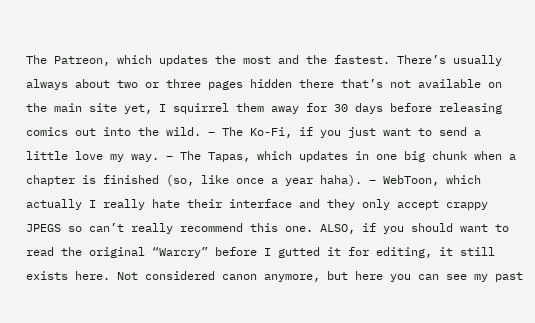The Patreon, which updates the most and the fastest. There’s usually always about two or three pages hidden there that’s not available on the main site yet, I squirrel them away for 30 days before releasing comics out into the wild. – The Ko-Fi, if you just want to send a little love my way. – The Tapas, which updates in one big chunk when a chapter is finished (so, like once a year haha). – WebToon, which actually I really hate their interface and they only accept crappy JPEGS so can’t really recommend this one. ALSO, if you should want to read the original “Warcry” before I gutted it for editing, it still exists here. Not considered canon anymore, but here you can see my past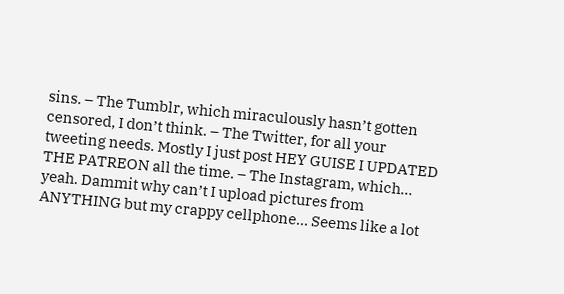sins. – The Tumblr, which miraculously hasn’t gotten censored, I don’t think. – The Twitter, for all your tweeting needs. Mostly I just post HEY GUISE I UPDATED THE PATREON all the time. – The Instagram, which… yeah. Dammit why can’t I upload pictures from ANYTHING but my crappy cellphone… Seems like a lot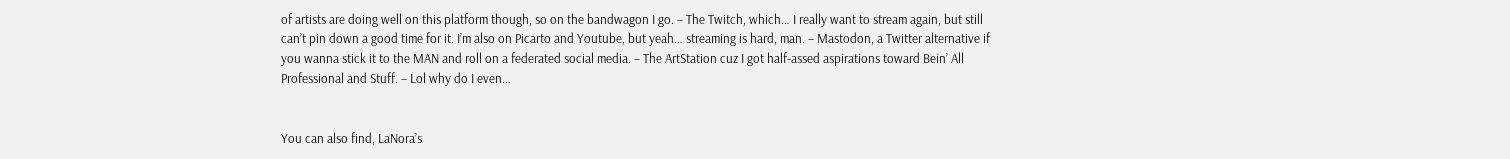of artists are doing well on this platform though, so on the bandwagon I go. – The Twitch, which… I really want to stream again, but still can’t pin down a good time for it. I’m also on Picarto and Youtube, but yeah… streaming is hard, man. – Mastodon, a Twitter alternative if you wanna stick it to the MAN and roll on a federated social media. – The ArtStation cuz I got half-assed aspirations toward Bein’ All Professional and Stuff. – Lol why do I even…


You can also find, LaNora’s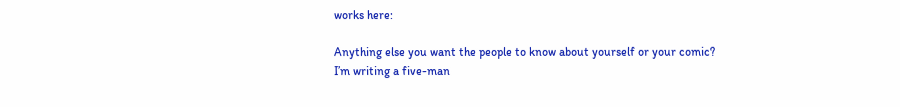works here:

Anything else you want the people to know about yourself or your comic?
I’m writing a five-man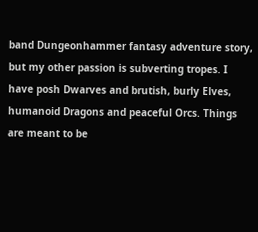band Dungeonhammer fantasy adventure story, but my other passion is subverting tropes. I have posh Dwarves and brutish, burly Elves, humanoid Dragons and peaceful Orcs. Things are meant to be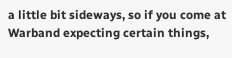a little bit sideways, so if you come at Warband expecting certain things,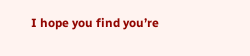I hope you find you’re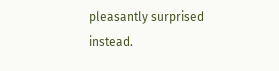pleasantly surprised instead.